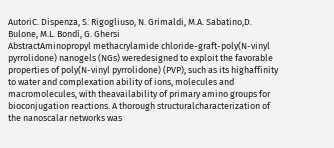AutoriC. Dispenza, S. Rigogliuso, N. Grimaldi, M.A. Sabatino,D. Bulone, M.L. Bondì, G. Ghersi
AbstractAminopropyl methacrylamide chloride-graft-poly(N-vinyl pyrrolidone) nanogels (NGs) weredesigned to exploit the favorable properties of poly(N-vinyl pyrrolidone) (PVP), such as its highaffinity to water and complexation ability of ions, molecules and macromolecules, with theavailability of primary amino groups for bioconjugation reactions. A thorough structuralcharacterization of the nanoscalar networks was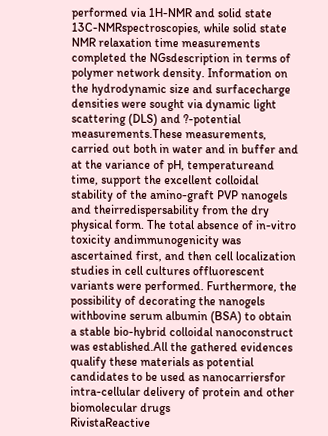performed via 1H-NMR and solid state 13C-NMRspectroscopies, while solid state NMR relaxation time measurements completed the NGsdescription in terms of polymer network density. Information on the hydrodynamic size and surfacecharge densities were sought via dynamic light scattering (DLS) and ?-potential measurements.These measurements, carried out both in water and in buffer and at the variance of pH, temperatureand time, support the excellent colloidal stability of the amino-graft PVP nanogels and theirredispersability from the dry physical form. The total absence of in-vitro toxicity andimmunogenicity was ascertained first, and then cell localization studies in cell cultures offluorescent variants were performed. Furthermore, the possibility of decorating the nanogels withbovine serum albumin (BSA) to obtain a stable bio-hybrid colloidal nanoconstruct was established.All the gathered evidences qualify these materials as potential candidates to be used as nanocarriersfor intra-cellular delivery of protein and other biomolecular drugs
RivistaReactive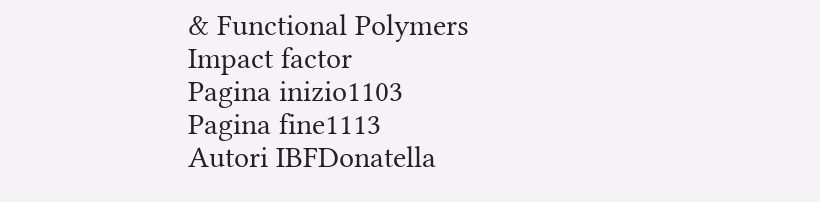& Functional Polymers
Impact factor
Pagina inizio1103
Pagina fine1113
Autori IBFDonatella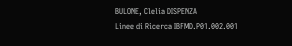BULONE, Clelia DISPENZA
Linee di Ricerca IBFMD.P01.002.001